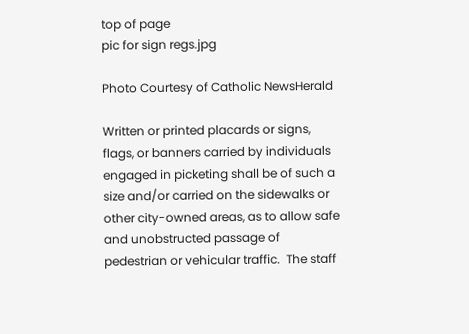top of page
pic for sign regs.jpg

Photo Courtesy of Catholic NewsHerald

Written or printed placards or signs, flags, or banners carried by individuals engaged in picketing shall be of such a size and/or carried on the sidewalks or other city-owned areas, as to allow safe and unobstructed passage of pedestrian or vehicular traffic.  The staff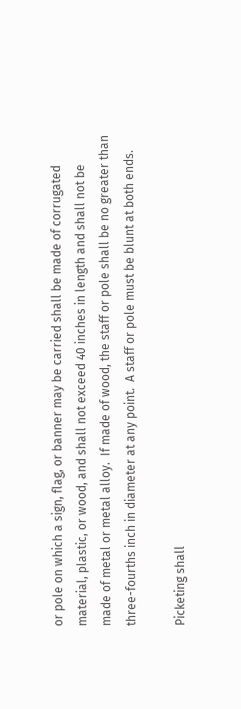or pole on which a sign, flag, or banner may be carried shall be made of corrugated material, plastic, or wood, and shall not exceed 40 inches in length and shall not be made of metal or metal alloy.  If made of wood, the staff or pole shall be no greater than three-fourths inch in diameter at any point.  A staff or pole must be blunt at both ends.

Picketing shall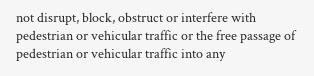not disrupt, block, obstruct or interfere with pedestrian or vehicular traffic or the free passage of pedestrian or vehicular traffic into any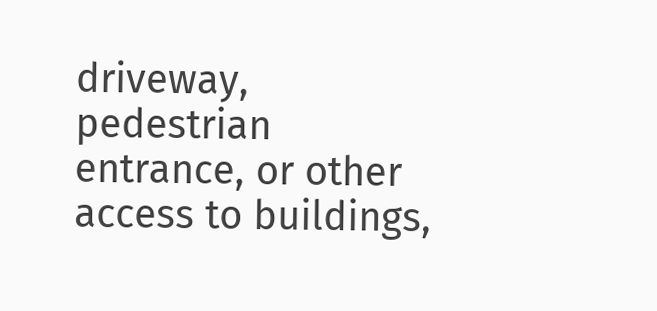driveway, pedestrian entrance, or other access to buildings,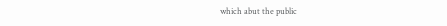which abut the public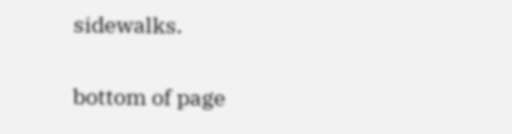sidewalks.


bottom of page